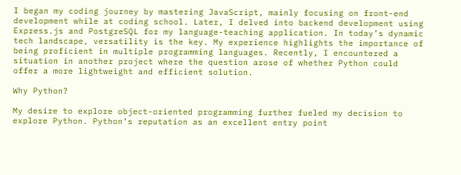I began my coding journey by mastering JavaScript, mainly focusing on front-end development while at coding school. Later, I delved into backend development using Express.js and PostgreSQL for my language-teaching application. In today’s dynamic tech landscape, versatility is the key. My experience highlights the importance of being proficient in multiple programming languages. Recently, I encountered a situation in another project where the question arose of whether Python could offer a more lightweight and efficient solution.

Why Python?

My desire to explore object-oriented programming further fueled my decision to explore Python. Python’s reputation as an excellent entry point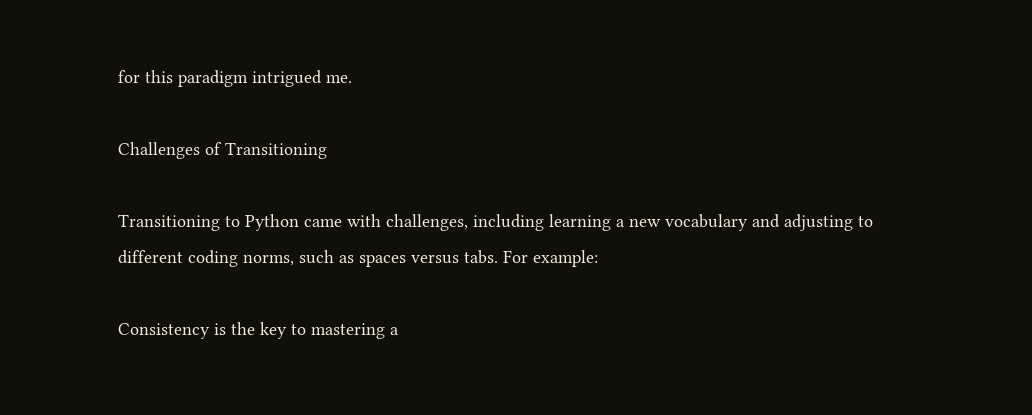for this paradigm intrigued me.

Challenges of Transitioning

Transitioning to Python came with challenges, including learning a new vocabulary and adjusting to different coding norms, such as spaces versus tabs. For example:

Consistency is the key to mastering a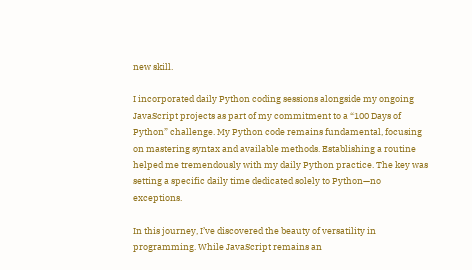new skill.

I incorporated daily Python coding sessions alongside my ongoing JavaScript projects as part of my commitment to a “100 Days of Python” challenge. My Python code remains fundamental, focusing on mastering syntax and available methods. Establishing a routine helped me tremendously with my daily Python practice. The key was setting a specific daily time dedicated solely to Python—no exceptions.

In this journey, I’ve discovered the beauty of versatility in programming. While JavaScript remains an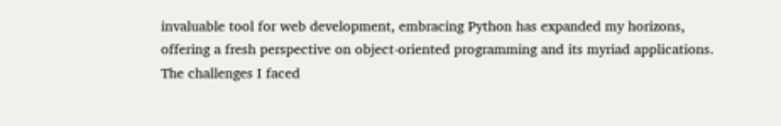invaluable tool for web development, embracing Python has expanded my horizons, offering a fresh perspective on object-oriented programming and its myriad applications. The challenges I faced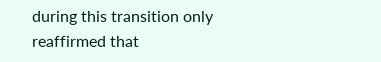during this transition only reaffirmed that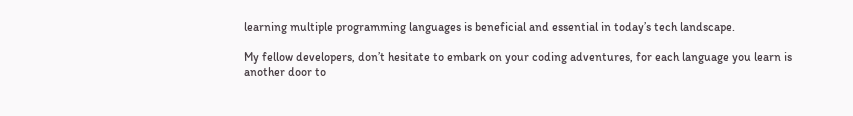learning multiple programming languages is beneficial and essential in today’s tech landscape.

My fellow developers, don’t hesitate to embark on your coding adventures, for each language you learn is another door to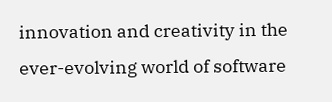innovation and creativity in the ever-evolving world of software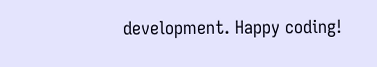development. Happy coding!